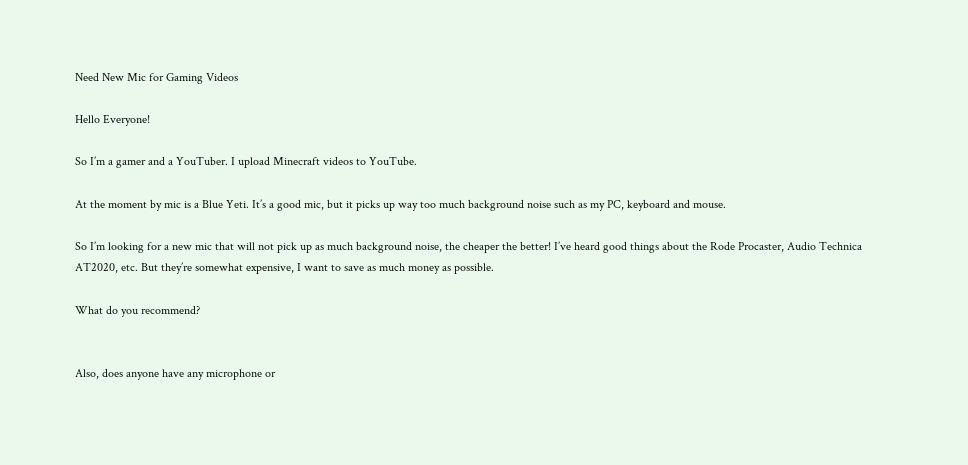Need New Mic for Gaming Videos

Hello Everyone!

So I’m a gamer and a YouTuber. I upload Minecraft videos to YouTube.

At the moment by mic is a Blue Yeti. It’s a good mic, but it picks up way too much background noise such as my PC, keyboard and mouse.

So I’m looking for a new mic that will not pick up as much background noise, the cheaper the better! I’ve heard good things about the Rode Procaster, Audio Technica AT2020, etc. But they’re somewhat expensive, I want to save as much money as possible.

What do you recommend?


Also, does anyone have any microphone or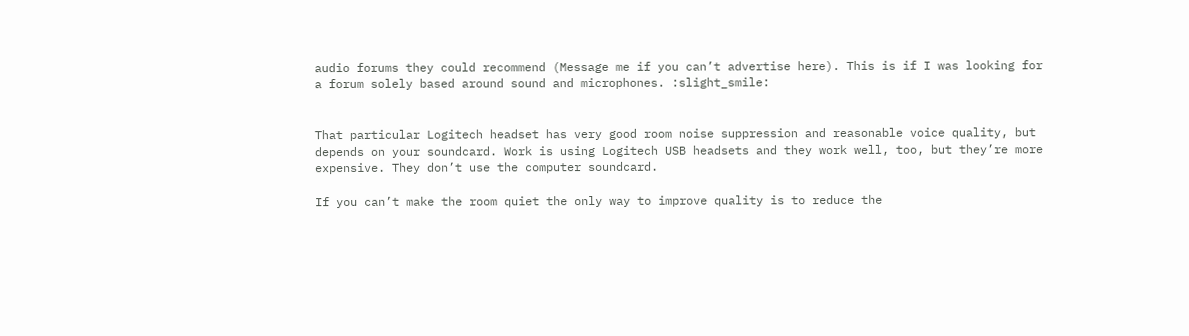audio forums they could recommend (Message me if you can’t advertise here). This is if I was looking for a forum solely based around sound and microphones. :slight_smile:


That particular Logitech headset has very good room noise suppression and reasonable voice quality, but depends on your soundcard. Work is using Logitech USB headsets and they work well, too, but they’re more expensive. They don’t use the computer soundcard.

If you can’t make the room quiet the only way to improve quality is to reduce the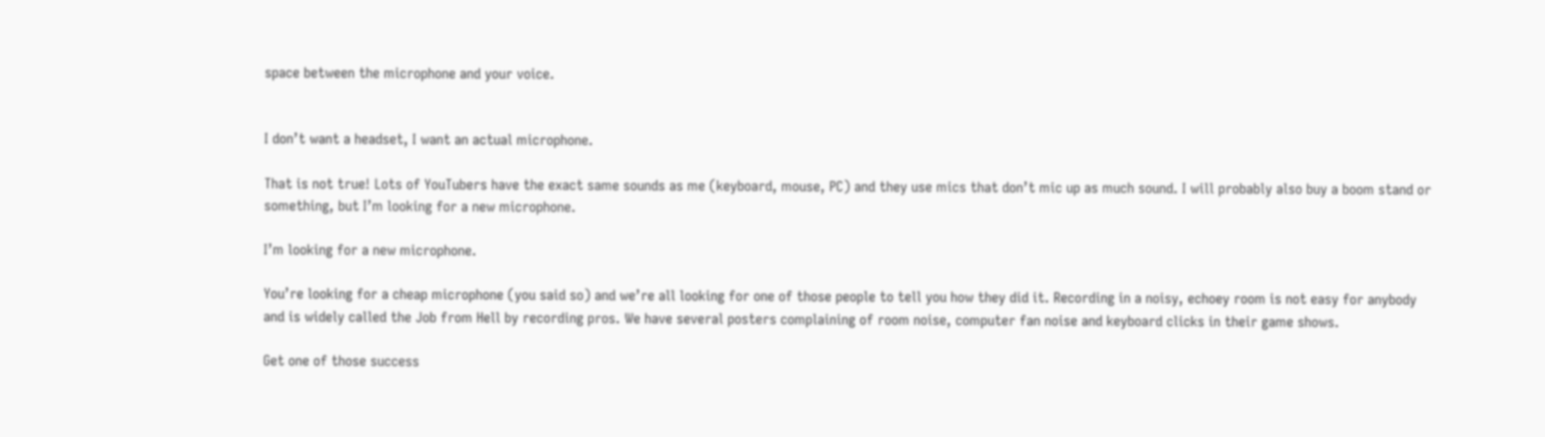space between the microphone and your voice.


I don’t want a headset, I want an actual microphone.

That is not true! Lots of YouTubers have the exact same sounds as me (keyboard, mouse, PC) and they use mics that don’t mic up as much sound. I will probably also buy a boom stand or something, but I’m looking for a new microphone.

I’m looking for a new microphone.

You’re looking for a cheap microphone (you said so) and we’re all looking for one of those people to tell you how they did it. Recording in a noisy, echoey room is not easy for anybody and is widely called the Job from Hell by recording pros. We have several posters complaining of room noise, computer fan noise and keyboard clicks in their game shows.

Get one of those success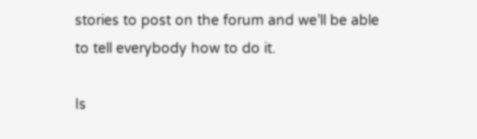stories to post on the forum and we’ll be able to tell everybody how to do it.

Is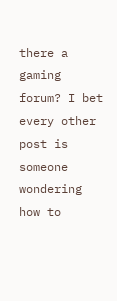there a gaming forum? I bet every other post is someone wondering how to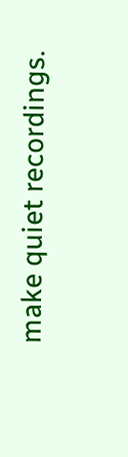make quiet recordings.